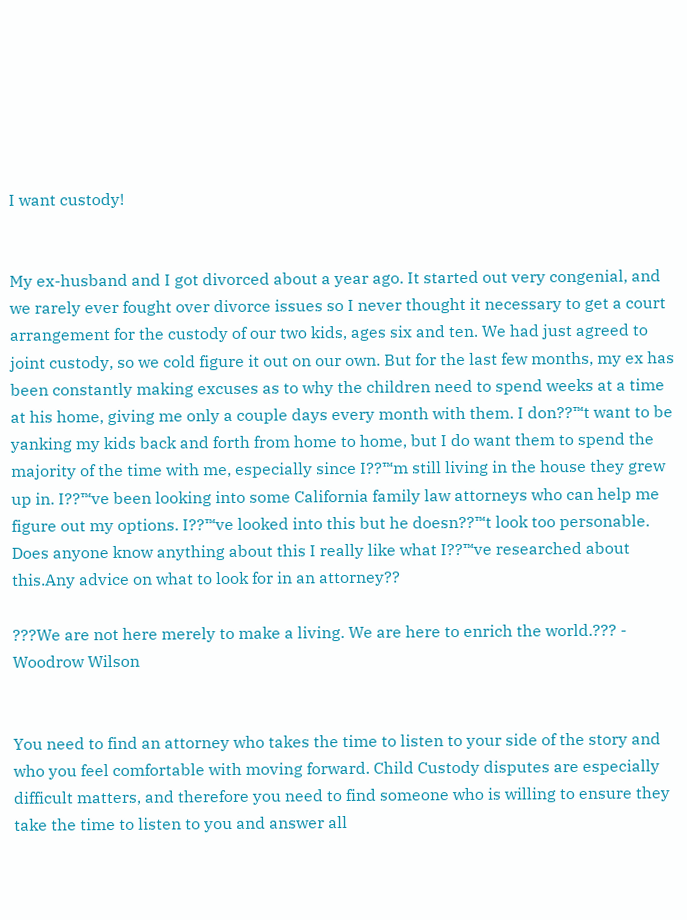I want custody!


My ex-husband and I got divorced about a year ago. It started out very congenial, and we rarely ever fought over divorce issues so I never thought it necessary to get a court arrangement for the custody of our two kids, ages six and ten. We had just agreed to joint custody, so we cold figure it out on our own. But for the last few months, my ex has been constantly making excuses as to why the children need to spend weeks at a time at his home, giving me only a couple days every month with them. I don??™t want to be yanking my kids back and forth from home to home, but I do want them to spend the majority of the time with me, especially since I??™m still living in the house they grew up in. I??™ve been looking into some California family law attorneys who can help me figure out my options. I??™ve looked into this but he doesn??™t look too personable. Does anyone know anything about this I really like what I??™ve researched about this.Any advice on what to look for in an attorney??

???We are not here merely to make a living. We are here to enrich the world.??? - Woodrow Wilson


You need to find an attorney who takes the time to listen to your side of the story and who you feel comfortable with moving forward. Child Custody disputes are especially difficult matters, and therefore you need to find someone who is willing to ensure they take the time to listen to you and answer all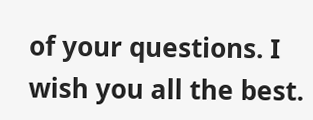of your questions. I wish you all the best.